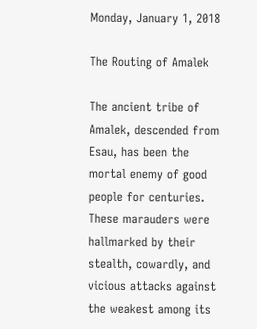Monday, January 1, 2018

The Routing of Amalek

The ancient tribe of Amalek, descended from Esau, has been the mortal enemy of good people for centuries. These marauders were hallmarked by their stealth, cowardly, and vicious attacks against the weakest among its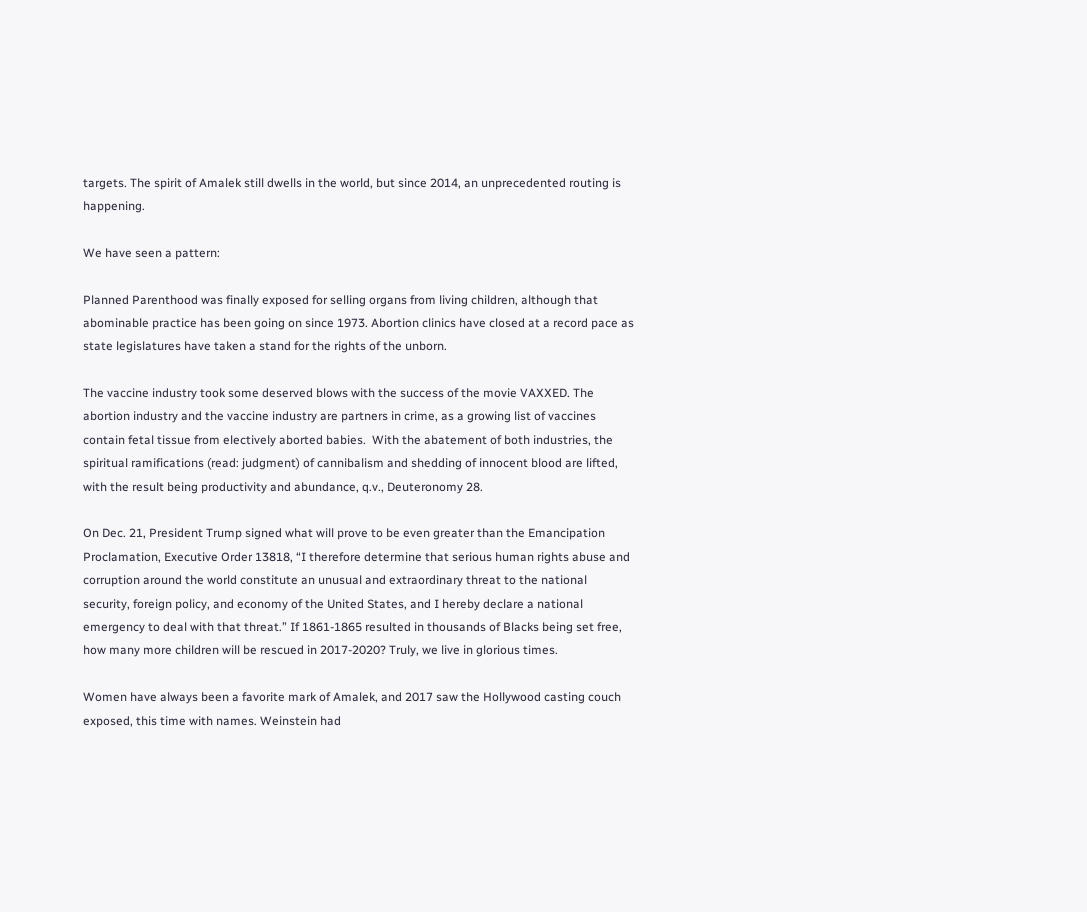targets. The spirit of Amalek still dwells in the world, but since 2014, an unprecedented routing is happening.

We have seen a pattern:

Planned Parenthood was finally exposed for selling organs from living children, although that abominable practice has been going on since 1973. Abortion clinics have closed at a record pace as state legislatures have taken a stand for the rights of the unborn.

The vaccine industry took some deserved blows with the success of the movie VAXXED. The abortion industry and the vaccine industry are partners in crime, as a growing list of vaccines contain fetal tissue from electively aborted babies.  With the abatement of both industries, the spiritual ramifications (read: judgment) of cannibalism and shedding of innocent blood are lifted, with the result being productivity and abundance, q.v., Deuteronomy 28.

On Dec. 21, President Trump signed what will prove to be even greater than the Emancipation Proclamation, Executive Order 13818, “I therefore determine that serious human rights abuse and corruption around the world constitute an unusual and extraordinary threat to the national security, foreign policy, and economy of the United States, and I hereby declare a national emergency to deal with that threat.” If 1861-1865 resulted in thousands of Blacks being set free, how many more children will be rescued in 2017-2020? Truly, we live in glorious times.

Women have always been a favorite mark of Amalek, and 2017 saw the Hollywood casting couch exposed, this time with names. Weinstein had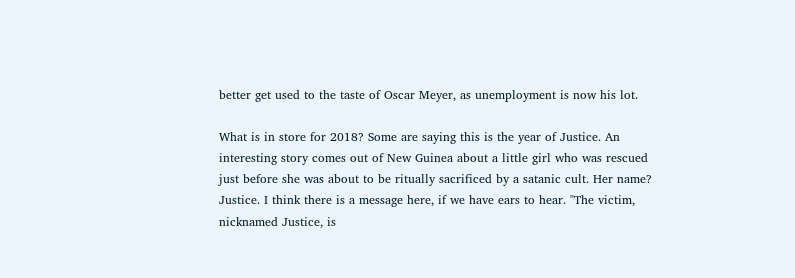better get used to the taste of Oscar Meyer, as unemployment is now his lot.

What is in store for 2018? Some are saying this is the year of Justice. An interesting story comes out of New Guinea about a little girl who was rescued just before she was about to be ritually sacrificed by a satanic cult. Her name? Justice. I think there is a message here, if we have ears to hear. "The victim, nicknamed Justice, is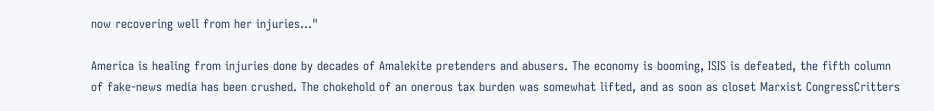now recovering well from her injuries..."

America is healing from injuries done by decades of Amalekite pretenders and abusers. The economy is booming, ISIS is defeated, the fifth column of fake-news media has been crushed. The chokehold of an onerous tax burden was somewhat lifted, and as soon as closet Marxist CongressCritters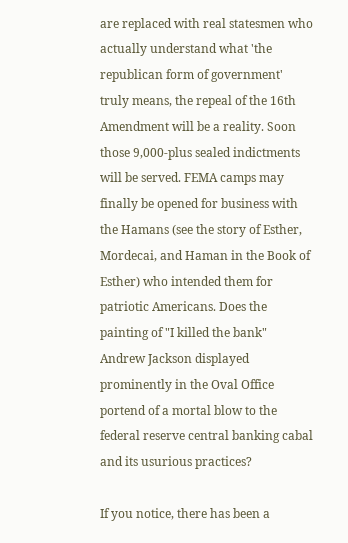are replaced with real statesmen who actually understand what 'the republican form of government' truly means, the repeal of the 16th Amendment will be a reality. Soon those 9,000-plus sealed indictments will be served. FEMA camps may finally be opened for business with the Hamans (see the story of Esther, Mordecai, and Haman in the Book of Esther) who intended them for patriotic Americans. Does the painting of "I killed the bank" Andrew Jackson displayed prominently in the Oval Office portend of a mortal blow to the federal reserve central banking cabal and its usurious practices?

If you notice, there has been a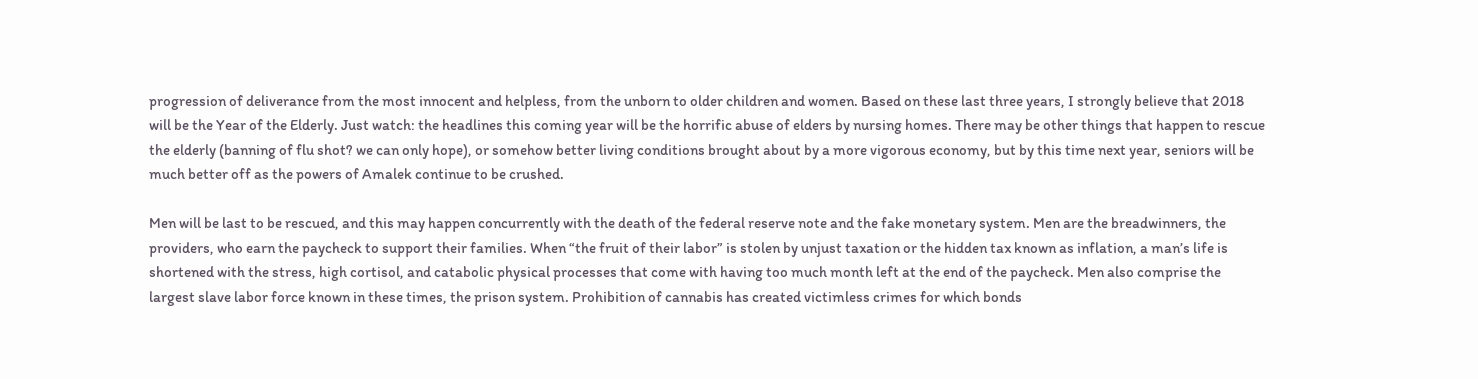progression of deliverance from the most innocent and helpless, from the unborn to older children and women. Based on these last three years, I strongly believe that 2018 will be the Year of the Elderly. Just watch: the headlines this coming year will be the horrific abuse of elders by nursing homes. There may be other things that happen to rescue the elderly (banning of flu shot? we can only hope), or somehow better living conditions brought about by a more vigorous economy, but by this time next year, seniors will be much better off as the powers of Amalek continue to be crushed.

Men will be last to be rescued, and this may happen concurrently with the death of the federal reserve note and the fake monetary system. Men are the breadwinners, the providers, who earn the paycheck to support their families. When “the fruit of their labor” is stolen by unjust taxation or the hidden tax known as inflation, a man’s life is shortened with the stress, high cortisol, and catabolic physical processes that come with having too much month left at the end of the paycheck. Men also comprise the largest slave labor force known in these times, the prison system. Prohibition of cannabis has created victimless crimes for which bonds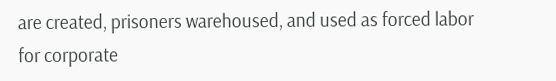are created, prisoners warehoused, and used as forced labor for corporate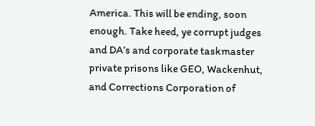America. This will be ending, soon enough. Take heed, ye corrupt judges and DA’s and corporate taskmaster private prisons like GEO, Wackenhut, and Corrections Corporation of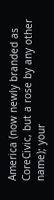America (now newly branded as CoreCivic, but a rose by any other name); your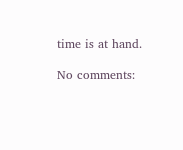time is at hand.

No comments: